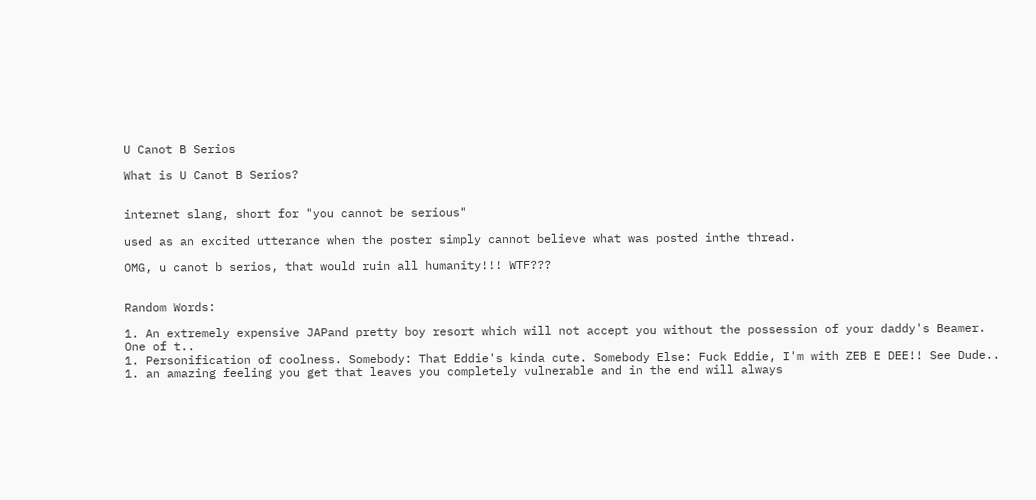U Canot B Serios

What is U Canot B Serios?


internet slang, short for "you cannot be serious"

used as an excited utterance when the poster simply cannot believe what was posted inthe thread.

OMG, u canot b serios, that would ruin all humanity!!! WTF???


Random Words:

1. An extremely expensive JAPand pretty boy resort which will not accept you without the possession of your daddy's Beamer. One of t..
1. Personification of coolness. Somebody: That Eddie's kinda cute. Somebody Else: Fuck Eddie, I'm with ZEB E DEE!! See Dude..
1. an amazing feeling you get that leaves you completely vulnerable and in the end will always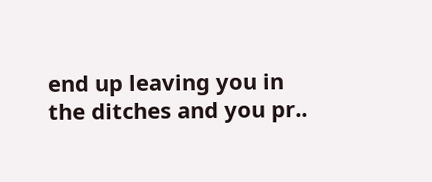end up leaving you in the ditches and you pr..